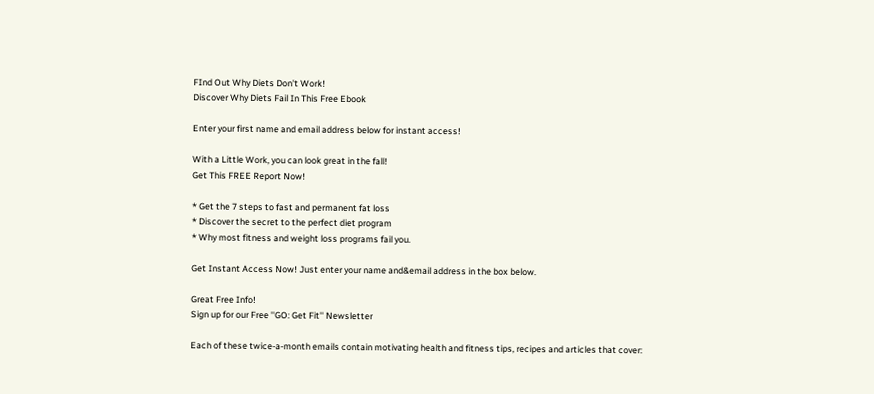FInd Out Why Diets Don't Work!
Discover Why Diets Fail In This Free Ebook

Enter your first name and email address below for instant access!

With a Little Work, you can look great in the fall!
Get This FREE Report Now!

* Get the 7 steps to fast and permanent fat loss
* Discover the secret to the perfect diet program
* Why most fitness and weight loss programs fail you.

Get Instant Access Now! Just enter your name and&email address in the box below.

Great Free Info!
Sign up for our Free ''GO: Get Fit'' Newsletter

Each of these twice-a-month emails contain motivating health and fitness tips, recipes and articles that cover: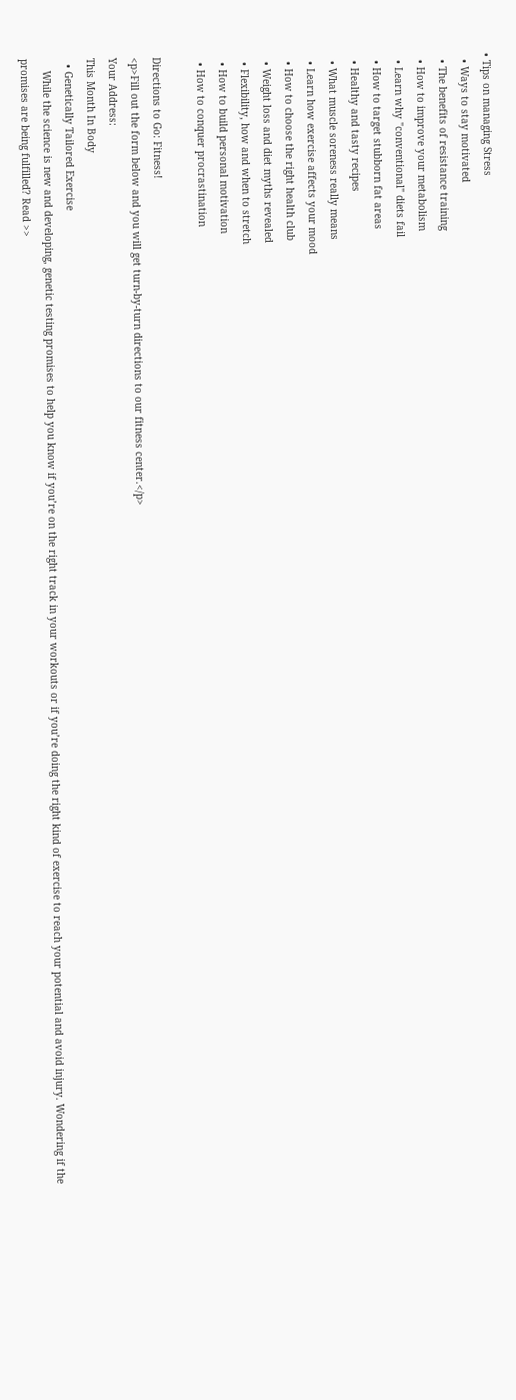• Tips on managing Stress
  • Ways to stay motivated
  • The benefits of resistance training
  • How to improve your metabolism
  • Learn why "conventional" diets fail
  • How to target stubborn fat areas
  • Healthy and tasty recipes
  • What muscle soreness really means
  • Learn how exercise affects your mood
  • How to choose the right health club
  • Weight loss and diet myths revealed
  • Flexibility, how and when to stretch
  • How to build personal motivation
  • How to conquer procrastination

Directions to Go: Fitness!
<p>Fill out the form below and you will get turn-by-turn directions to our fitness center.</p>
Your Address:
This Month In Body
  • Genetically Tailored Exercise
    While the science is new and developing, genetic testing promises to help you know if you’re on the right track in your workouts or if you’re doing the right kind of exercise to reach your potential and avoid injury. Wondering if the promises are being fulfilled? Read >>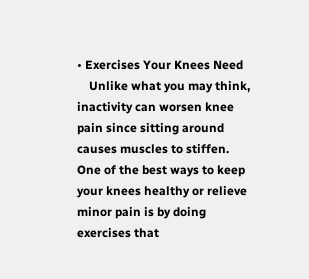• Exercises Your Knees Need
    Unlike what you may think, inactivity can worsen knee pain since sitting around causes muscles to stiffen. One of the best ways to keep your knees healthy or relieve minor pain is by doing exercises that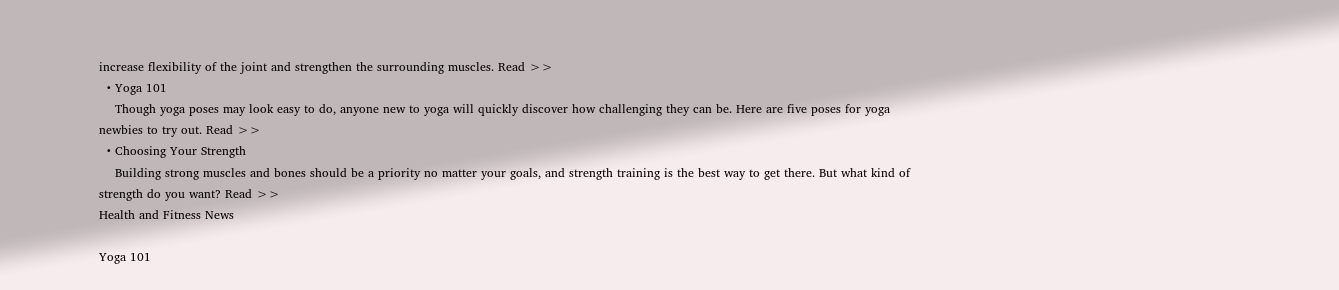increase flexibility of the joint and strengthen the surrounding muscles. Read >>
  • Yoga 101
    Though yoga poses may look easy to do, anyone new to yoga will quickly discover how challenging they can be. Here are five poses for yoga newbies to try out. Read >>
  • Choosing Your Strength
    Building strong muscles and bones should be a priority no matter your goals, and strength training is the best way to get there. But what kind of strength do you want? Read >>
Health and Fitness News

Yoga 101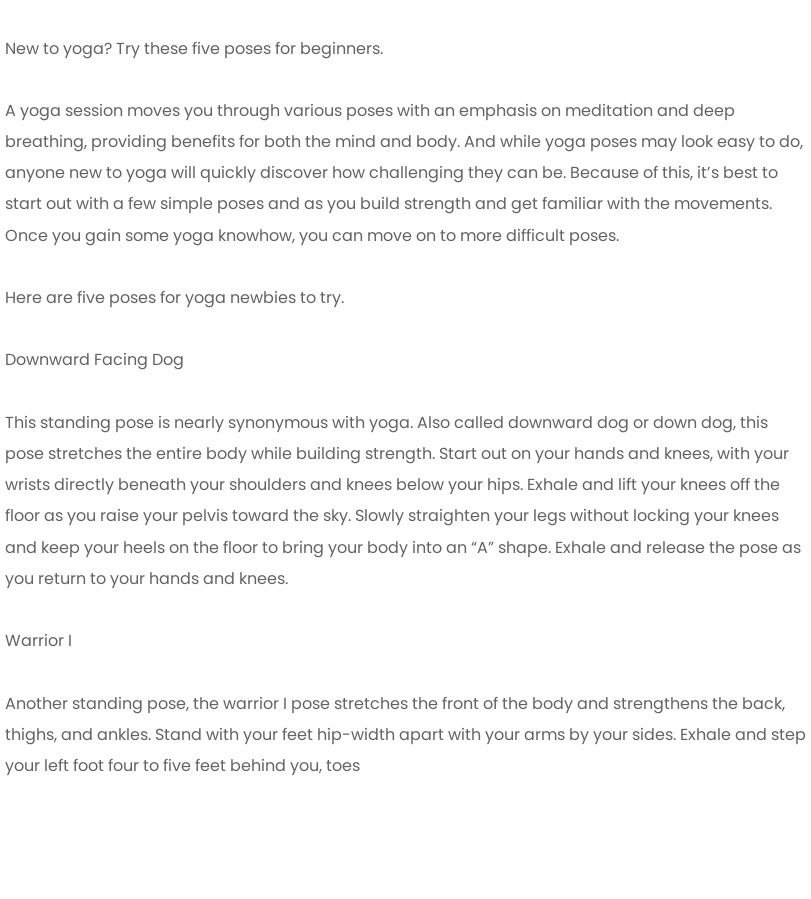New to yoga? Try these five poses for beginners.

A yoga session moves you through various poses with an emphasis on meditation and deep breathing, providing benefits for both the mind and body. And while yoga poses may look easy to do, anyone new to yoga will quickly discover how challenging they can be. Because of this, it’s best to start out with a few simple poses and as you build strength and get familiar with the movements. Once you gain some yoga knowhow, you can move on to more difficult poses.

Here are five poses for yoga newbies to try.

Downward Facing Dog

This standing pose is nearly synonymous with yoga. Also called downward dog or down dog, this pose stretches the entire body while building strength. Start out on your hands and knees, with your wrists directly beneath your shoulders and knees below your hips. Exhale and lift your knees off the floor as you raise your pelvis toward the sky. Slowly straighten your legs without locking your knees and keep your heels on the floor to bring your body into an “A” shape. Exhale and release the pose as you return to your hands and knees.

Warrior I

Another standing pose, the warrior I pose stretches the front of the body and strengthens the back, thighs, and ankles. Stand with your feet hip-width apart with your arms by your sides. Exhale and step your left foot four to five feet behind you, toes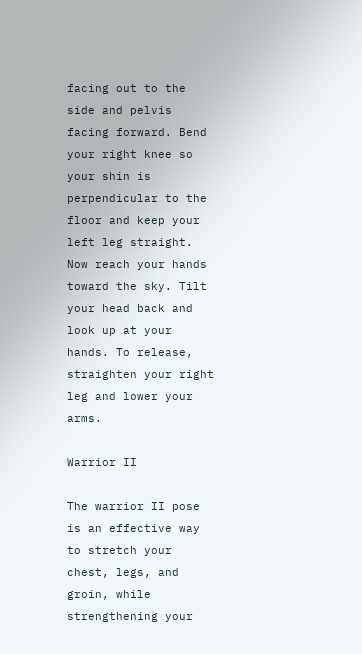facing out to the side and pelvis facing forward. Bend your right knee so your shin is perpendicular to the floor and keep your left leg straight. Now reach your hands toward the sky. Tilt your head back and look up at your hands. To release, straighten your right leg and lower your arms.

Warrior II

The warrior II pose is an effective way to stretch your chest, legs, and groin, while strengthening your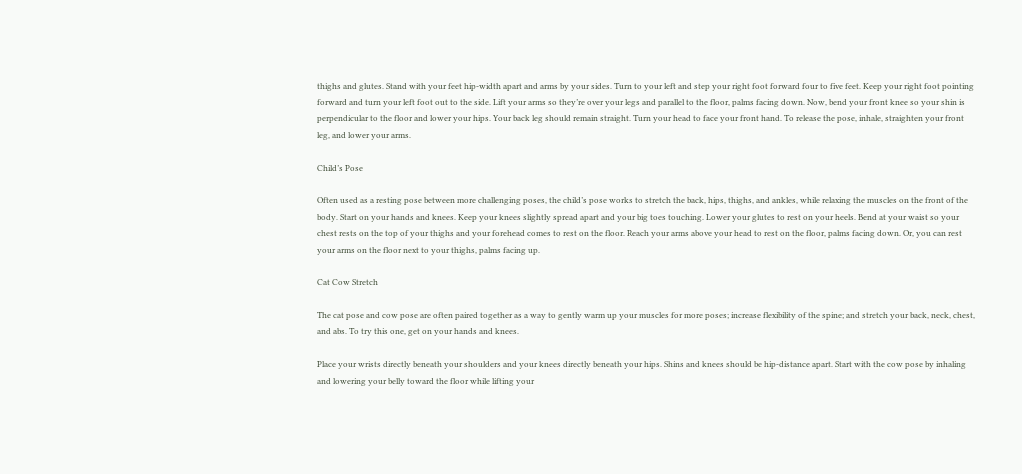thighs and glutes. Stand with your feet hip-width apart and arms by your sides. Turn to your left and step your right foot forward four to five feet. Keep your right foot pointing forward and turn your left foot out to the side. Lift your arms so they’re over your legs and parallel to the floor, palms facing down. Now, bend your front knee so your shin is perpendicular to the floor and lower your hips. Your back leg should remain straight. Turn your head to face your front hand. To release the pose, inhale, straighten your front leg, and lower your arms.

Child’s Pose

Often used as a resting pose between more challenging poses, the child’s pose works to stretch the back, hips, thighs, and ankles, while relaxing the muscles on the front of the body. Start on your hands and knees. Keep your knees slightly spread apart and your big toes touching. Lower your glutes to rest on your heels. Bend at your waist so your chest rests on the top of your thighs and your forehead comes to rest on the floor. Reach your arms above your head to rest on the floor, palms facing down. Or, you can rest your arms on the floor next to your thighs, palms facing up.

Cat Cow Stretch

The cat pose and cow pose are often paired together as a way to gently warm up your muscles for more poses; increase flexibility of the spine; and stretch your back, neck, chest, and abs. To try this one, get on your hands and knees.

Place your wrists directly beneath your shoulders and your knees directly beneath your hips. Shins and knees should be hip-distance apart. Start with the cow pose by inhaling and lowering your belly toward the floor while lifting your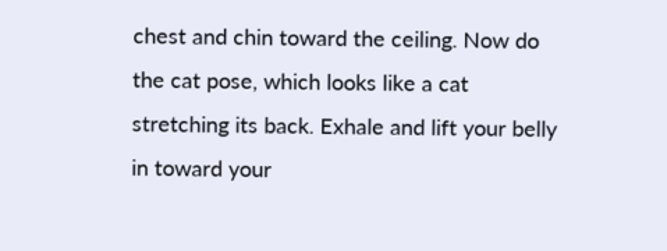chest and chin toward the ceiling. Now do the cat pose, which looks like a cat stretching its back. Exhale and lift your belly in toward your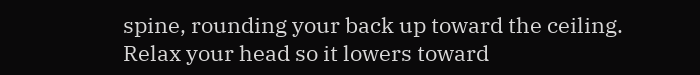spine, rounding your back up toward the ceiling. Relax your head so it lowers toward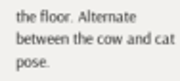the floor. Alternate between the cow and cat pose.